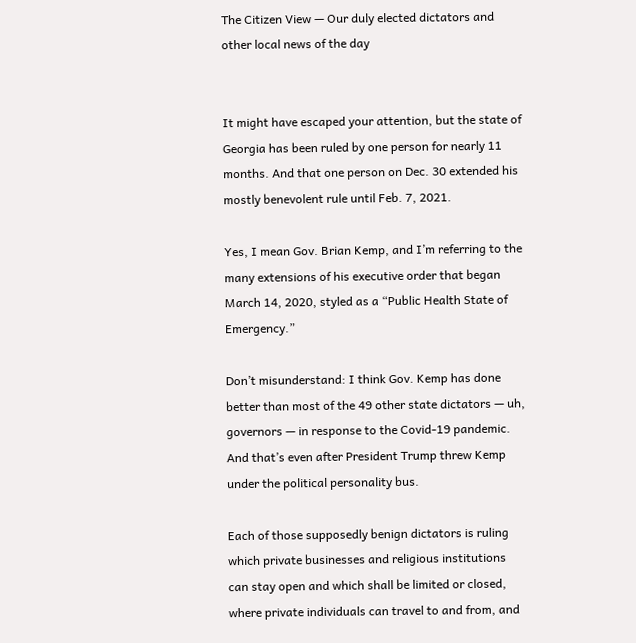The Citizen View — Our duly elected dictators and other local news of the day


It might have escaped your attention, but the state of Georgia has been ruled by one person for nearly 11 months. And that one person on Dec. 30 extended his mostly benevolent rule until Feb. 7, 2021.

Yes, I mean Gov. Brian Kemp, and I’m referring to the many extensions of his executive order that began March 14, 2020, styled as a “Public Health State of Emergency.”

Don’t misunderstand: I think Gov. Kemp has done better than most of the 49 other state dictators — uh, governors — in response to the Covid-19 pandemic. And that’s even after President Trump threw Kemp under the political personality bus.

Each of those supposedly benign dictators is ruling which private businesses and religious institutions can stay open and which shall be limited or closed, where private individuals can travel to and from, and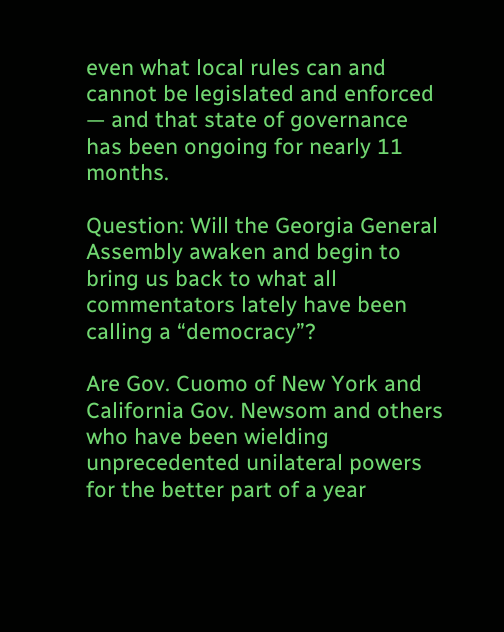even what local rules can and cannot be legislated and enforced — and that state of governance has been ongoing for nearly 11 months.

Question: Will the Georgia General Assembly awaken and begin to bring us back to what all commentators lately have been calling a “democracy”?

Are Gov. Cuomo of New York and California Gov. Newsom and others who have been wielding unprecedented unilateral powers for the better part of a year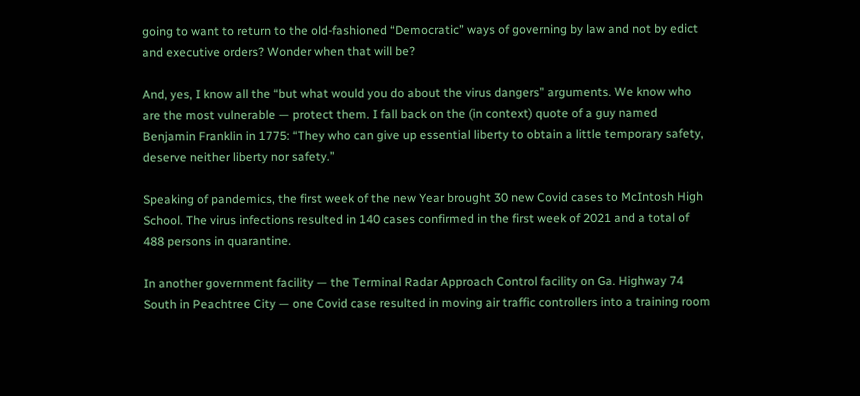going to want to return to the old-fashioned “Democratic” ways of governing by law and not by edict and executive orders? Wonder when that will be?

And, yes, I know all the “but what would you do about the virus dangers” arguments. We know who are the most vulnerable — protect them. I fall back on the (in context) quote of a guy named Benjamin Franklin in 1775: “They who can give up essential liberty to obtain a little temporary safety, deserve neither liberty nor safety.”

Speaking of pandemics, the first week of the new Year brought 30 new Covid cases to McIntosh High School. The virus infections resulted in 140 cases confirmed in the first week of 2021 and a total of 488 persons in quarantine.

In another government facility — the Terminal Radar Approach Control facility on Ga. Highway 74 South in Peachtree City — one Covid case resulted in moving air traffic controllers into a training room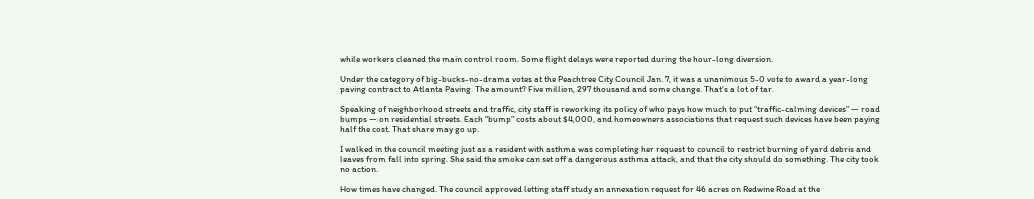while workers cleaned the main control room. Some flight delays were reported during the hour-long diversion.

Under the category of big-bucks-no-drama votes at the Peachtree City Council Jan. 7, it was a unanimous 5-0 vote to award a year-long paving contract to Atlanta Paving. The amount? Five million, 297 thousand and some change. That’s a lot of tar.

Speaking of neighborhood streets and traffic, city staff is reworking its policy of who pays how much to put “traffic-calming devices” — road bumps — on residential streets. Each “bump” costs about $4,000, and homeowners associations that request such devices have been paying half the cost. That share may go up.

I walked in the council meeting just as a resident with asthma was completing her request to council to restrict burning of yard debris and leaves from fall into spring. She said the smoke can set off a dangerous asthma attack, and that the city should do something. The city took no action.

How times have changed. The council approved letting staff study an annexation request for 46 acres on Redwine Road at the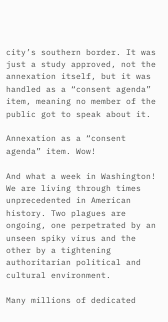city’s southern border. It was just a study approved, not the annexation itself, but it was handled as a “consent agenda” item, meaning no member of the public got to speak about it.

Annexation as a “consent agenda” item. Wow!

And what a week in Washington! We are living through times unprecedented in American history. Two plagues are ongoing, one perpetrated by an unseen spiky virus and the other by a tightening authoritarian political and cultural environment.

Many millions of dedicated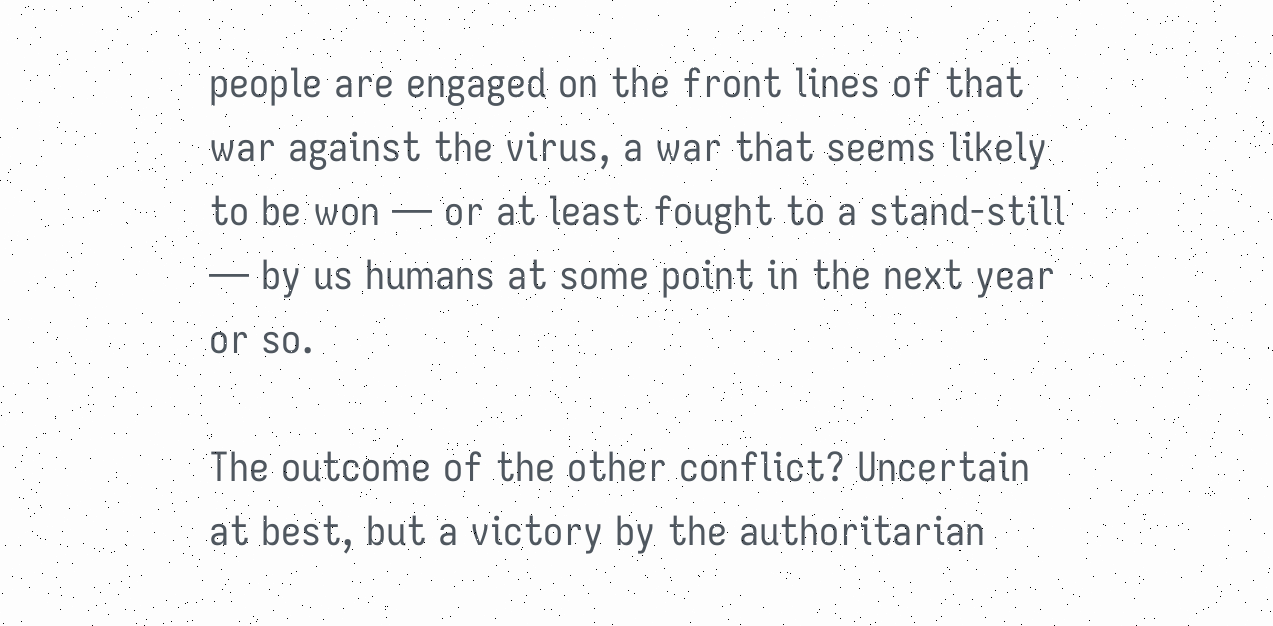people are engaged on the front lines of that war against the virus, a war that seems likely to be won — or at least fought to a stand-still — by us humans at some point in the next year or so.

The outcome of the other conflict? Uncertain at best, but a victory by the authoritarian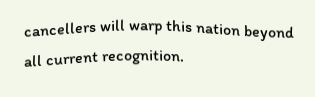cancellers will warp this nation beyond all current recognition.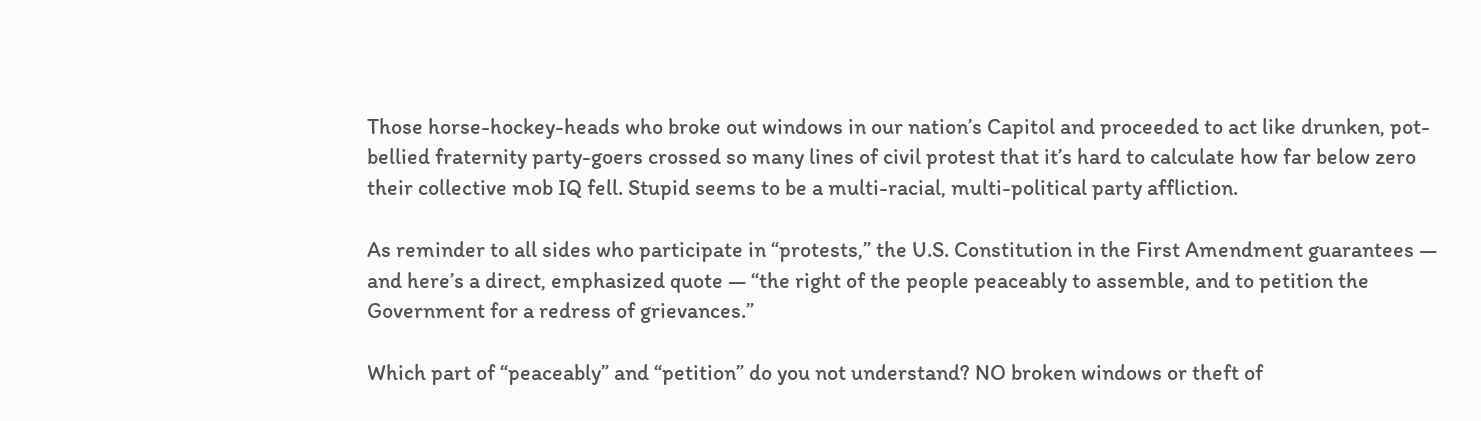Those horse-hockey-heads who broke out windows in our nation’s Capitol and proceeded to act like drunken, pot-bellied fraternity party-goers crossed so many lines of civil protest that it’s hard to calculate how far below zero their collective mob IQ fell. Stupid seems to be a multi-racial, multi-political party affliction.

As reminder to all sides who participate in “protests,” the U.S. Constitution in the First Amendment guarantees — and here’s a direct, emphasized quote — “the right of the people peaceably to assemble, and to petition the Government for a redress of grievances.”

Which part of “peaceably” and “petition” do you not understand? NO broken windows or theft of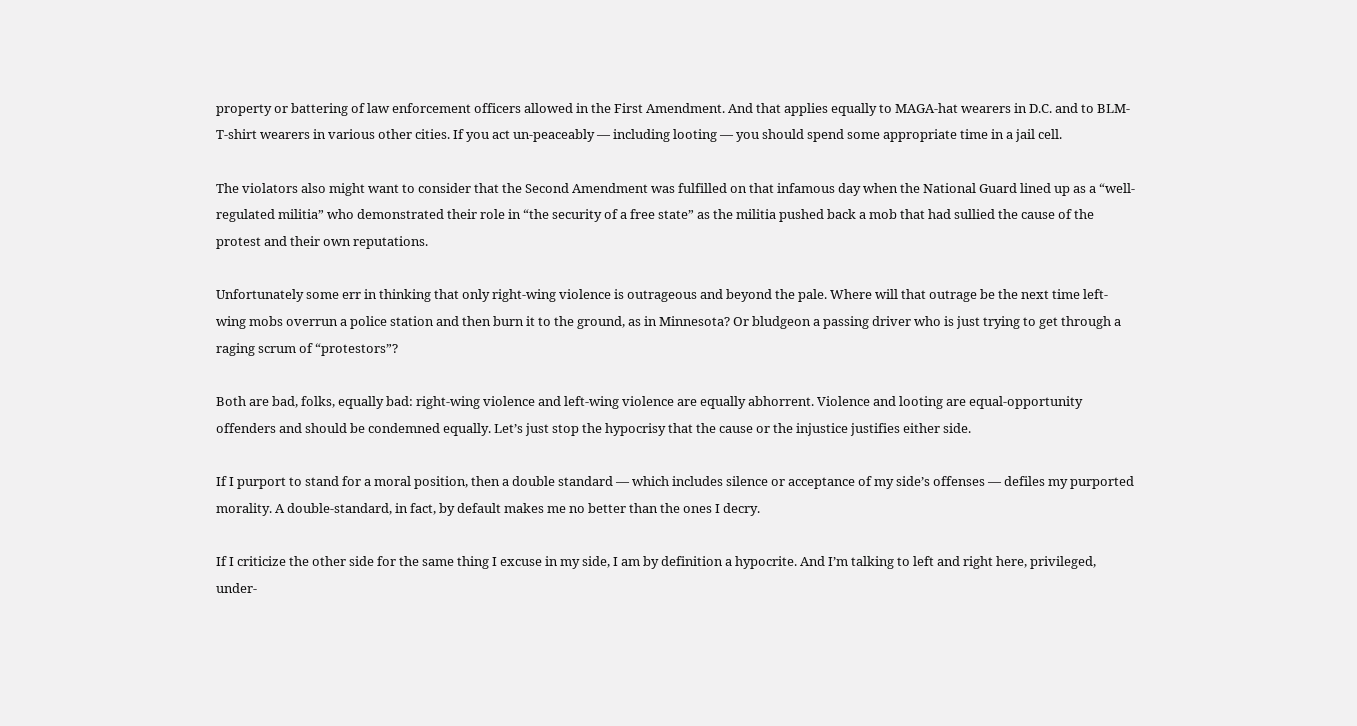property or battering of law enforcement officers allowed in the First Amendment. And that applies equally to MAGA-hat wearers in D.C. and to BLM-T-shirt wearers in various other cities. If you act un-peaceably — including looting — you should spend some appropriate time in a jail cell.

The violators also might want to consider that the Second Amendment was fulfilled on that infamous day when the National Guard lined up as a “well-regulated militia” who demonstrated their role in “the security of a free state” as the militia pushed back a mob that had sullied the cause of the protest and their own reputations.

Unfortunately some err in thinking that only right-wing violence is outrageous and beyond the pale. Where will that outrage be the next time left-wing mobs overrun a police station and then burn it to the ground, as in Minnesota? Or bludgeon a passing driver who is just trying to get through a raging scrum of “protestors”?

Both are bad, folks, equally bad: right-wing violence and left-wing violence are equally abhorrent. Violence and looting are equal-opportunity offenders and should be condemned equally. Let’s just stop the hypocrisy that the cause or the injustice justifies either side.

If I purport to stand for a moral position, then a double standard — which includes silence or acceptance of my side’s offenses — defiles my purported morality. A double-standard, in fact, by default makes me no better than the ones I decry.

If I criticize the other side for the same thing I excuse in my side, I am by definition a hypocrite. And I’m talking to left and right here, privileged, under-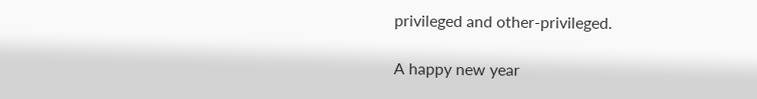privileged and other-privileged.

A happy new year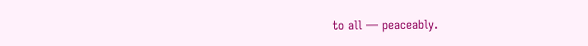to all — peaceably.